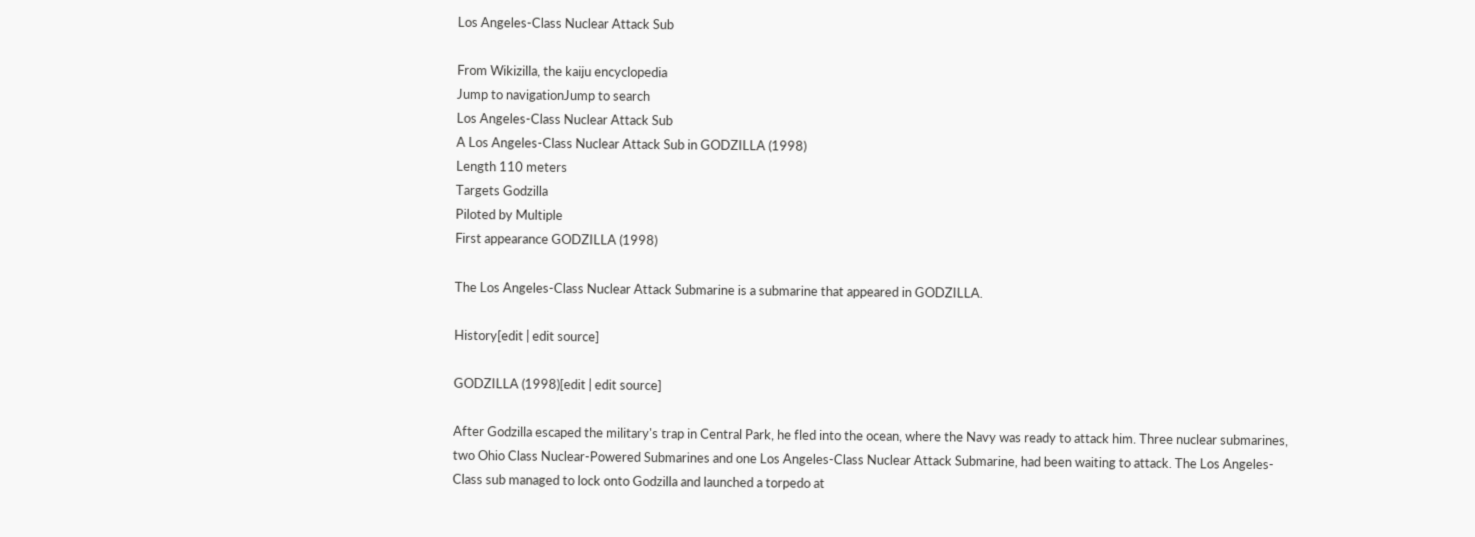Los Angeles-Class Nuclear Attack Sub

From Wikizilla, the kaiju encyclopedia
Jump to navigationJump to search
Los Angeles-Class Nuclear Attack Sub
A Los Angeles-Class Nuclear Attack Sub in GODZILLA (1998)
Length 110 meters
Targets Godzilla
Piloted by Multiple
First appearance GODZILLA (1998)

The Los Angeles-Class Nuclear Attack Submarine is a submarine that appeared in GODZILLA.

History[edit | edit source]

GODZILLA (1998)[edit | edit source]

After Godzilla escaped the military's trap in Central Park, he fled into the ocean, where the Navy was ready to attack him. Three nuclear submarines, two Ohio Class Nuclear-Powered Submarines and one Los Angeles-Class Nuclear Attack Submarine, had been waiting to attack. The Los Angeles-Class sub managed to lock onto Godzilla and launched a torpedo at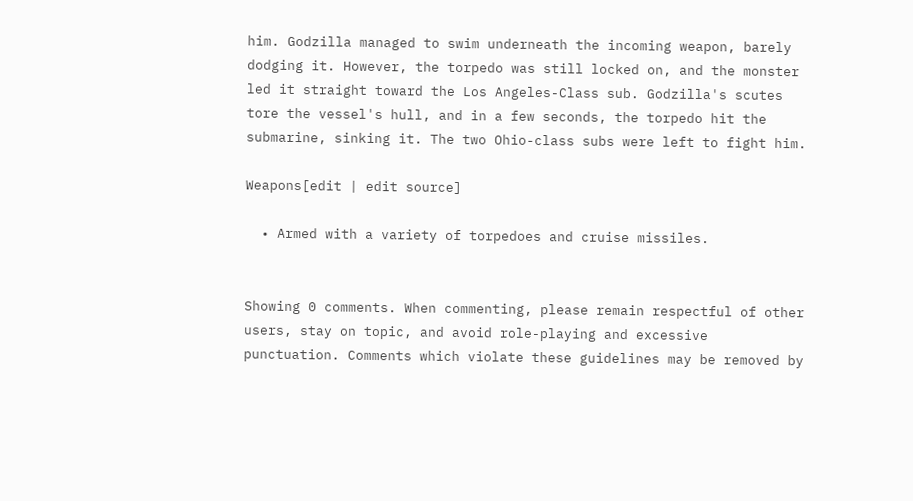him. Godzilla managed to swim underneath the incoming weapon, barely dodging it. However, the torpedo was still locked on, and the monster led it straight toward the Los Angeles-Class sub. Godzilla's scutes tore the vessel's hull, and in a few seconds, the torpedo hit the submarine, sinking it. The two Ohio-class subs were left to fight him.

Weapons[edit | edit source]

  • Armed with a variety of torpedoes and cruise missiles.


Showing 0 comments. When commenting, please remain respectful of other users, stay on topic, and avoid role-playing and excessive punctuation. Comments which violate these guidelines may be removed by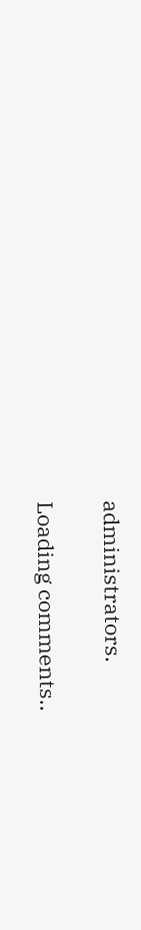administrators.

Loading comments..